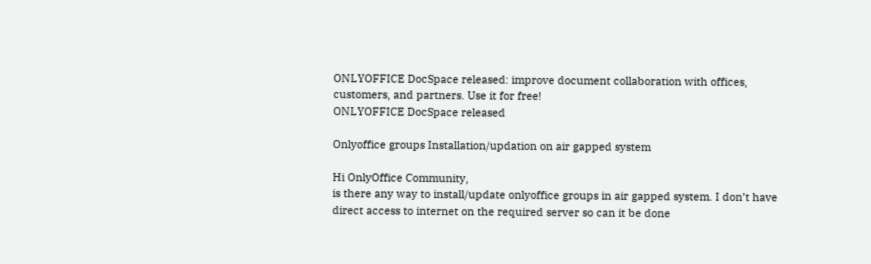ONLYOFFICE DocSpace released: improve document collaboration with offices, customers, and partners. Use it for free!
ONLYOFFICE DocSpace released

Onlyoffice groups Installation/updation on air gapped system

Hi OnlyOffice Community,
is there any way to install/update onlyoffice groups in air gapped system. I don’t have direct access to internet on the required server so can it be done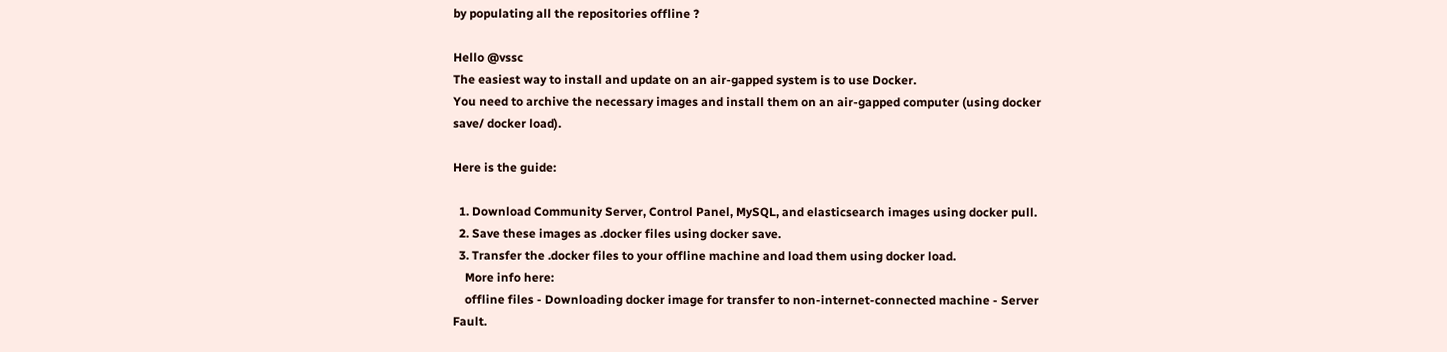by populating all the repositories offline ?

Hello @vssc
The easiest way to install and update on an air-gapped system is to use Docker.
You need to archive the necessary images and install them on an air-gapped computer (using docker save/ docker load).

Here is the guide:

  1. Download Community Server, Control Panel, MySQL, and elasticsearch images using docker pull.
  2. Save these images as .docker files using docker save.
  3. Transfer the .docker files to your offline machine and load them using docker load.
    More info here:
    offline files - Downloading docker image for transfer to non-internet-connected machine - Server Fault.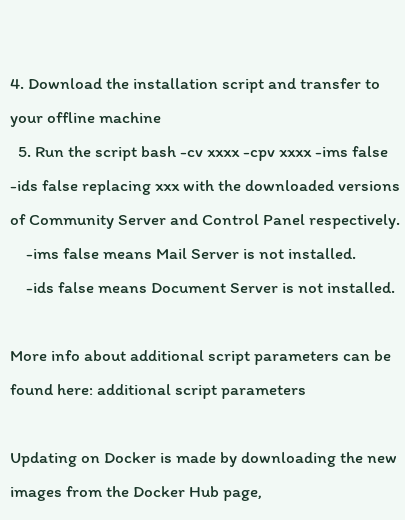4. Download the installation script and transfer to your offline machine
  5. Run the script bash -cv xxxx -cpv xxxx -ims false -ids false replacing xxx with the downloaded versions of Community Server and Control Panel respectively.
    -ims false means Mail Server is not installed.
    -ids false means Document Server is not installed.

More info about additional script parameters can be found here: additional script parameters

Updating on Docker is made by downloading the new images from the Docker Hub page,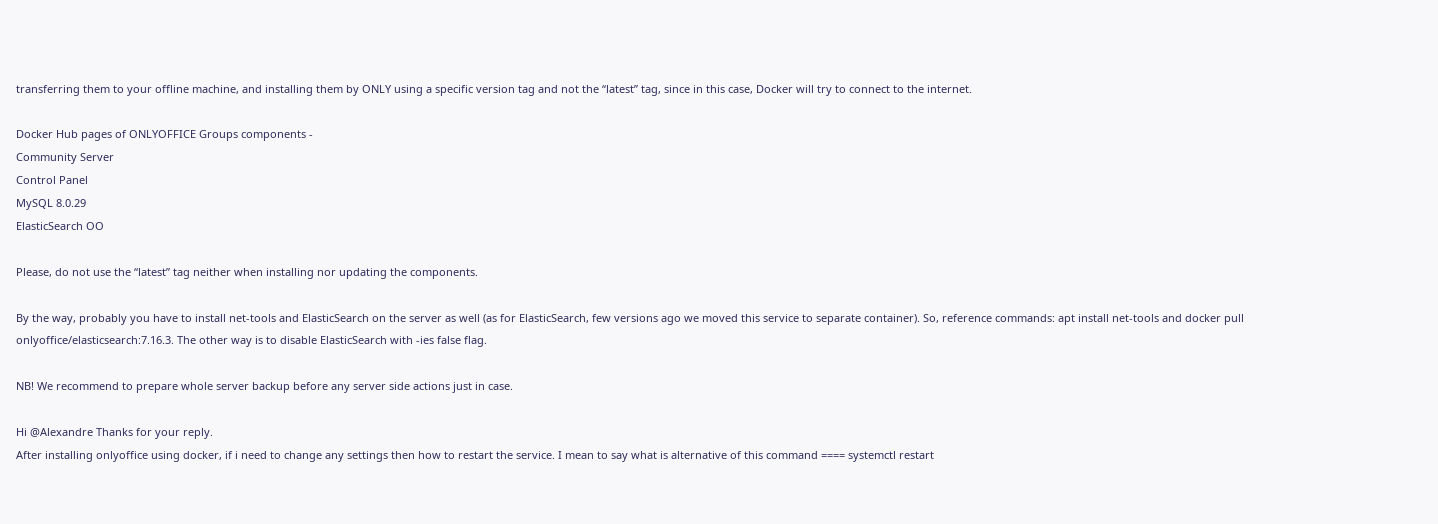transferring them to your offline machine, and installing them by ONLY using a specific version tag and not the “latest” tag, since in this case, Docker will try to connect to the internet.

Docker Hub pages of ONLYOFFICE Groups components -
Community Server
Control Panel
MySQL 8.0.29
ElasticSearch OO

Please, do not use the “latest” tag neither when installing nor updating the components.

By the way, probably you have to install net-tools and ElasticSearch on the server as well (as for ElasticSearch, few versions ago we moved this service to separate container). So, reference commands: apt install net-tools and docker pull onlyoffice/elasticsearch:7.16.3. The other way is to disable ElasticSearch with -ies false flag.

NB! We recommend to prepare whole server backup before any server side actions just in case.

Hi @Alexandre Thanks for your reply.
After installing onlyoffice using docker, if i need to change any settings then how to restart the service. I mean to say what is alternative of this command ==== systemctl restart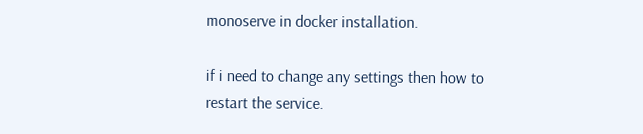monoserve in docker installation.

if i need to change any settings then how to restart the service.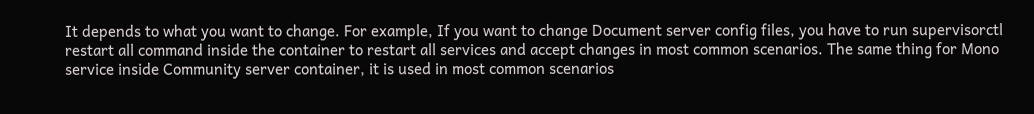It depends to what you want to change. For example, If you want to change Document server config files, you have to run supervisorctl restart all command inside the container to restart all services and accept changes in most common scenarios. The same thing for Mono service inside Community server container, it is used in most common scenarios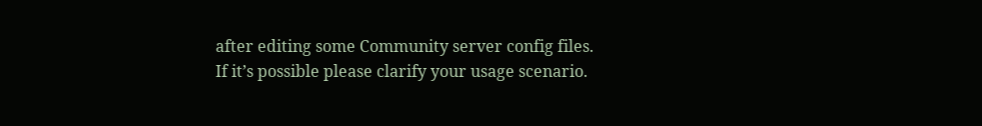after editing some Community server config files.
If it’s possible please clarify your usage scenario.